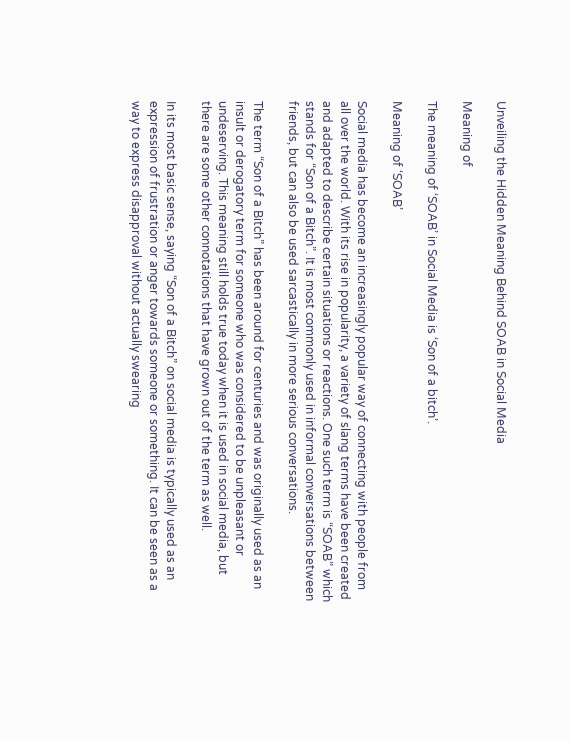Unveiling the Hidden Meaning Behind SOAB in Social Media

Meaning of

The meaning of ‘SOAB’ in Social Media is ‘Son of a bitch’.

Meaning of ‘SOAB’

Social media has become an increasingly popular way of connecting with people from all over the world. With its rise in popularity, a variety of slang terms have been created and adapted to describe certain situations or reactions. One such term is “SOAB” which stands for “Son of a Bitch”. It is most commonly used in informal conversations between friends, but can also be used sarcastically in more serious conversations.

The term “Son of a Bitch” has been around for centuries and was originally used as an insult or derogatory term for someone who was considered to be unpleasant or undeserving. This meaning still holds true today when it is used in social media, but there are some other connotations that have grown out of the term as well.

In its most basic sense, saying “Son of a Bitch” on social media is typically used as an expression of frustration or anger towards someone or something. It can be seen as a way to express disapproval without actually swearing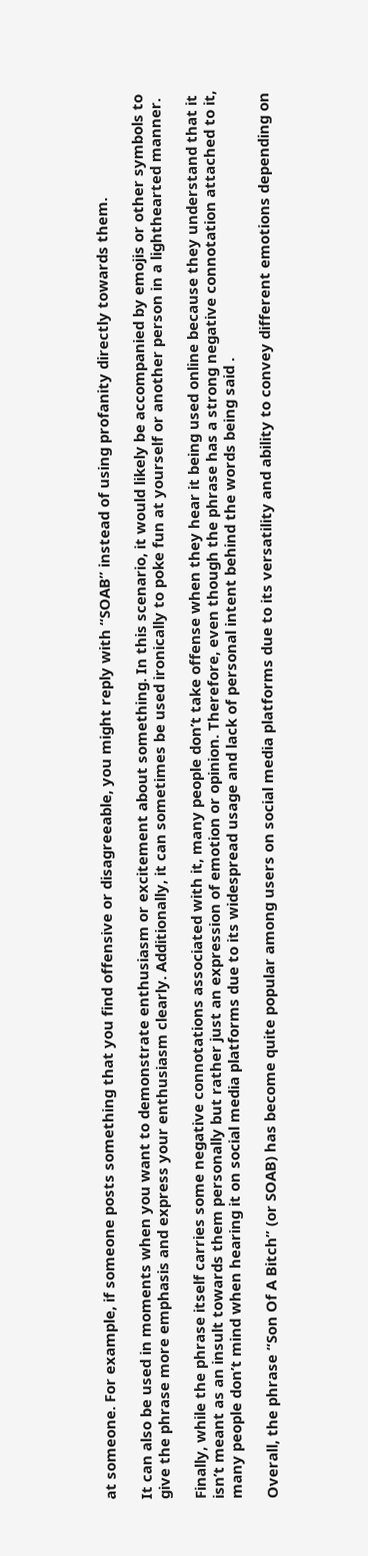at someone. For example, if someone posts something that you find offensive or disagreeable, you might reply with “SOAB” instead of using profanity directly towards them.

It can also be used in moments when you want to demonstrate enthusiasm or excitement about something. In this scenario, it would likely be accompanied by emojis or other symbols to give the phrase more emphasis and express your enthusiasm clearly. Additionally, it can sometimes be used ironically to poke fun at yourself or another person in a lighthearted manner.

Finally, while the phrase itself carries some negative connotations associated with it, many people don’t take offense when they hear it being used online because they understand that it isn’t meant as an insult towards them personally but rather just an expression of emotion or opinion. Therefore, even though the phrase has a strong negative connotation attached to it, many people don’t mind when hearing it on social media platforms due to its widespread usage and lack of personal intent behind the words being said .

Overall, the phrase “Son Of A Bitch” (or SOAB) has become quite popular among users on social media platforms due to its versatility and ability to convey different emotions depending on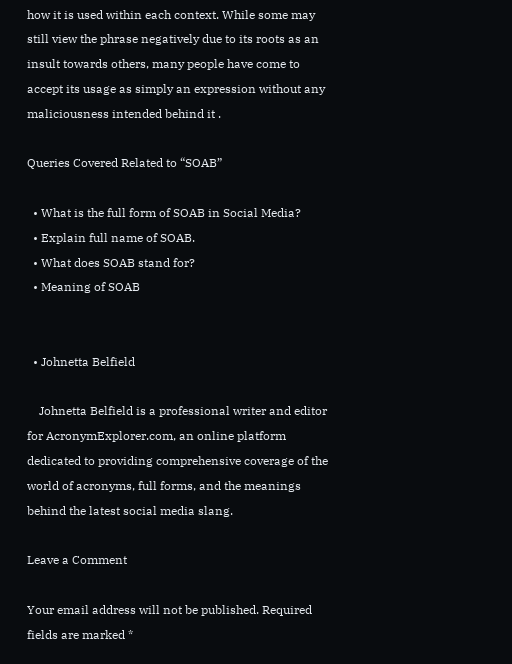how it is used within each context. While some may still view the phrase negatively due to its roots as an insult towards others, many people have come to accept its usage as simply an expression without any maliciousness intended behind it .

Queries Covered Related to “SOAB”

  • What is the full form of SOAB in Social Media?
  • Explain full name of SOAB.
  • What does SOAB stand for?
  • Meaning of SOAB


  • Johnetta Belfield

    Johnetta Belfield is a professional writer and editor for AcronymExplorer.com, an online platform dedicated to providing comprehensive coverage of the world of acronyms, full forms, and the meanings behind the latest social media slang.

Leave a Comment

Your email address will not be published. Required fields are marked *